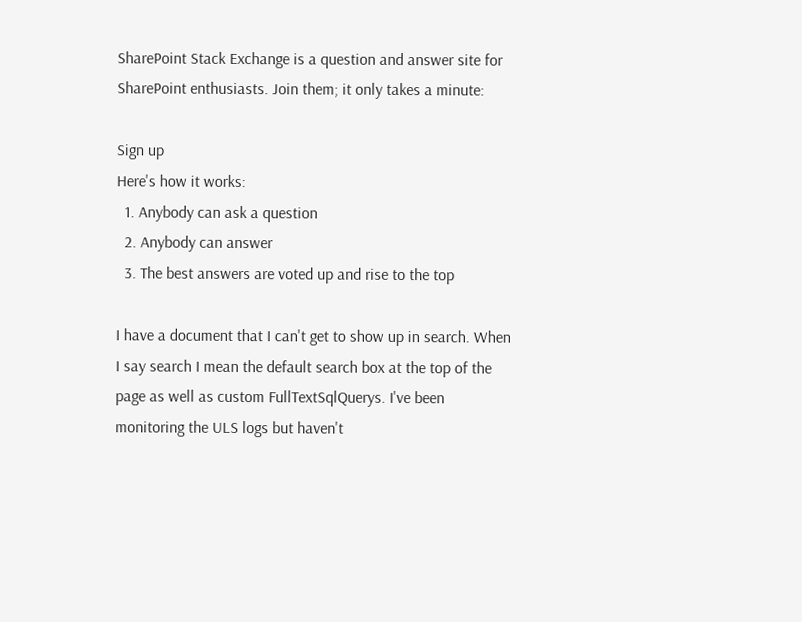SharePoint Stack Exchange is a question and answer site for SharePoint enthusiasts. Join them; it only takes a minute:

Sign up
Here's how it works:
  1. Anybody can ask a question
  2. Anybody can answer
  3. The best answers are voted up and rise to the top

I have a document that I can't get to show up in search. When I say search I mean the default search box at the top of the page as well as custom FullTextSqlQuerys. I've been monitoring the ULS logs but haven't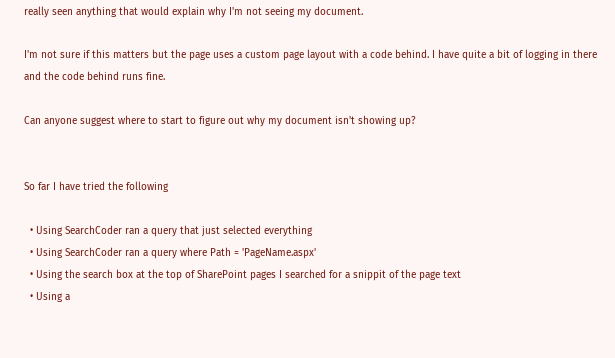really seen anything that would explain why I'm not seeing my document.

I'm not sure if this matters but the page uses a custom page layout with a code behind. I have quite a bit of logging in there and the code behind runs fine.

Can anyone suggest where to start to figure out why my document isn't showing up?


So far I have tried the following

  • Using SearchCoder ran a query that just selected everything
  • Using SearchCoder ran a query where Path = 'PageName.aspx'
  • Using the search box at the top of SharePoint pages I searched for a snippit of the page text
  • Using a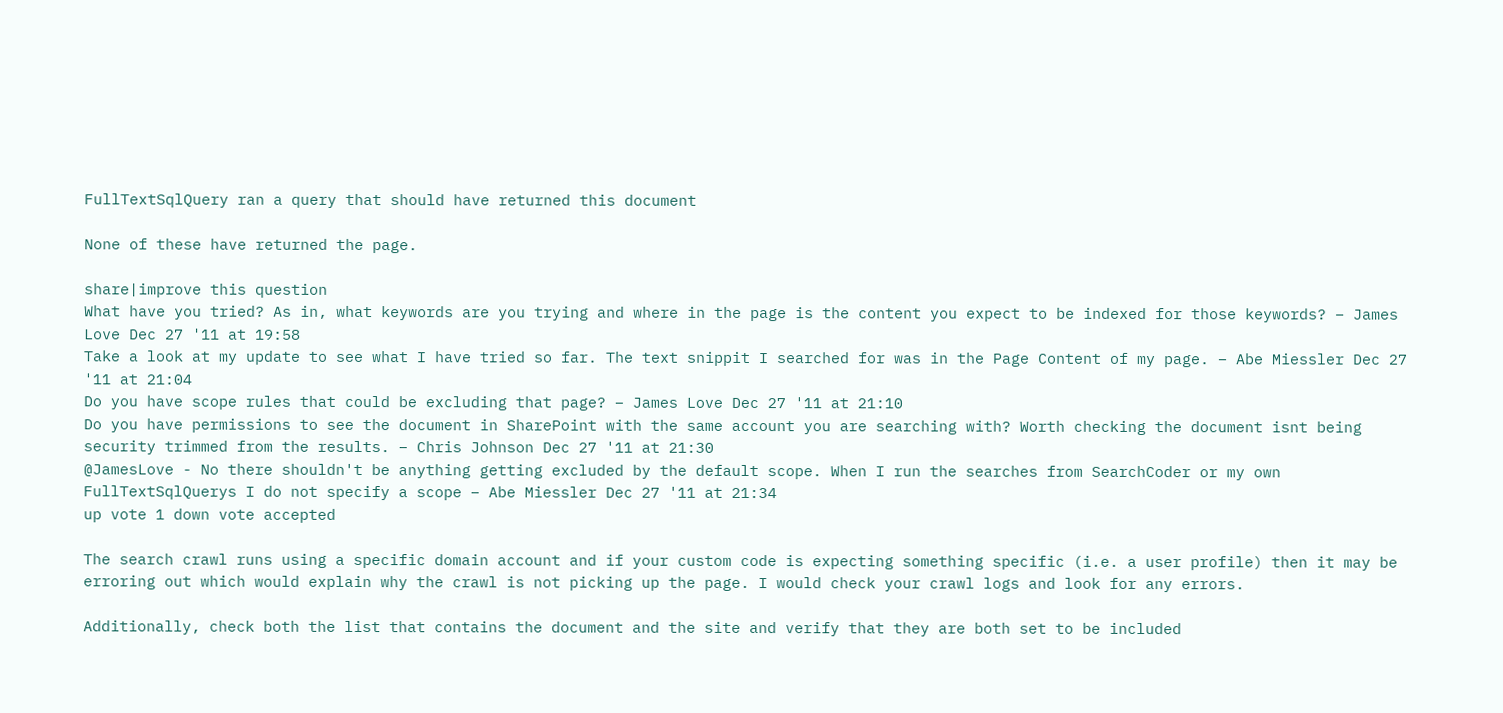FullTextSqlQuery ran a query that should have returned this document

None of these have returned the page.

share|improve this question
What have you tried? As in, what keywords are you trying and where in the page is the content you expect to be indexed for those keywords? – James Love Dec 27 '11 at 19:58
Take a look at my update to see what I have tried so far. The text snippit I searched for was in the Page Content of my page. – Abe Miessler Dec 27 '11 at 21:04
Do you have scope rules that could be excluding that page? – James Love Dec 27 '11 at 21:10
Do you have permissions to see the document in SharePoint with the same account you are searching with? Worth checking the document isnt being security trimmed from the results. – Chris Johnson Dec 27 '11 at 21:30
@JamesLove - No there shouldn't be anything getting excluded by the default scope. When I run the searches from SearchCoder or my own FullTextSqlQuerys I do not specify a scope – Abe Miessler Dec 27 '11 at 21:34
up vote 1 down vote accepted

The search crawl runs using a specific domain account and if your custom code is expecting something specific (i.e. a user profile) then it may be erroring out which would explain why the crawl is not picking up the page. I would check your crawl logs and look for any errors.

Additionally, check both the list that contains the document and the site and verify that they are both set to be included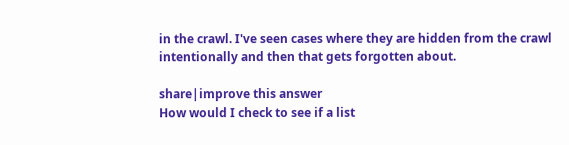in the crawl. I've seen cases where they are hidden from the crawl intentionally and then that gets forgotten about.

share|improve this answer
How would I check to see if a list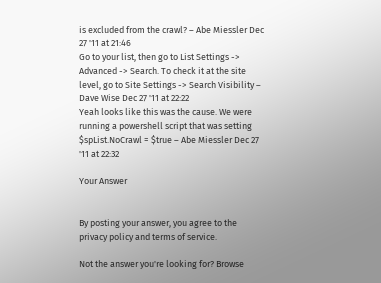is excluded from the crawl? – Abe Miessler Dec 27 '11 at 21:46
Go to your list, then go to List Settings -> Advanced -> Search. To check it at the site level, go to Site Settings -> Search Visibility – Dave Wise Dec 27 '11 at 22:22
Yeah looks like this was the cause. We were running a powershell script that was setting $spList.NoCrawl = $true – Abe Miessler Dec 27 '11 at 22:32

Your Answer


By posting your answer, you agree to the privacy policy and terms of service.

Not the answer you're looking for? Browse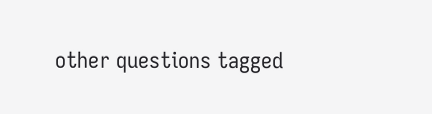other questions tagged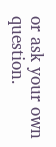or ask your own question.